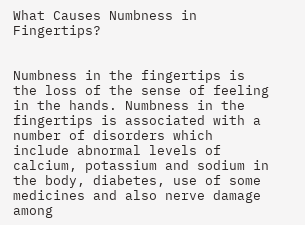What Causes Numbness in Fingertips?


Numbness in the fingertips is the loss of the sense of feeling in the hands. Numbness in the fingertips is associated with a number of disorders which include abnormal levels of calcium, potassium and sodium in the body, diabetes, use of some medicines and also nerve damage among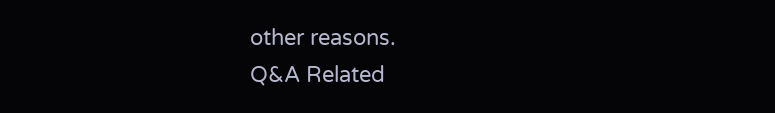other reasons.
Q&A Related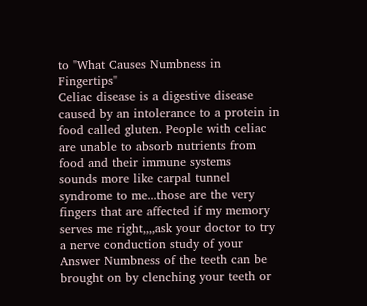to "What Causes Numbness in Fingertips"
Celiac disease is a digestive disease caused by an intolerance to a protein in food called gluten. People with celiac are unable to absorb nutrients from food and their immune systems
sounds more like carpal tunnel syndrome to me...those are the very fingers that are affected if my memory serves me right,,,,ask your doctor to try a nerve conduction study of your
Answer Numbness of the teeth can be brought on by clenching your teeth or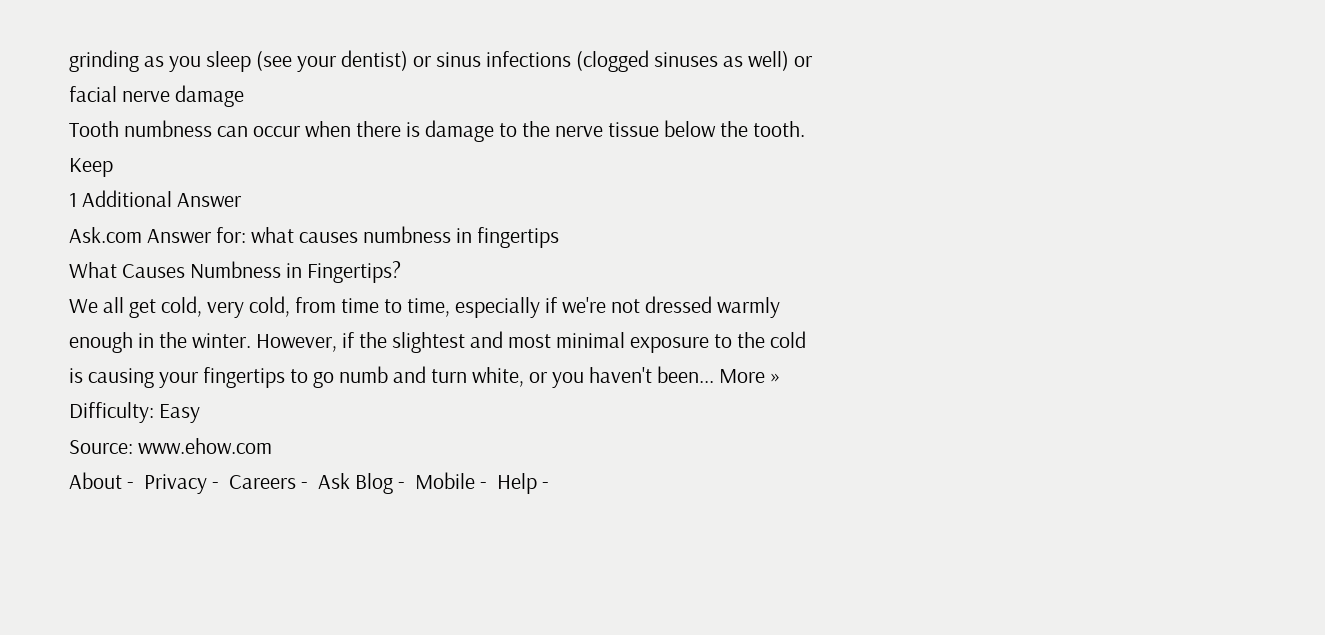grinding as you sleep (see your dentist) or sinus infections (clogged sinuses as well) or facial nerve damage
Tooth numbness can occur when there is damage to the nerve tissue below the tooth. Keep
1 Additional Answer
Ask.com Answer for: what causes numbness in fingertips
What Causes Numbness in Fingertips?
We all get cold, very cold, from time to time, especially if we're not dressed warmly enough in the winter. However, if the slightest and most minimal exposure to the cold is causing your fingertips to go numb and turn white, or you haven't been... More »
Difficulty: Easy
Source: www.ehow.com
About -  Privacy -  Careers -  Ask Blog -  Mobile -  Help -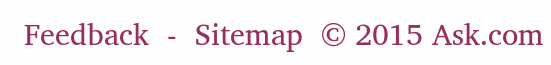Feedback  -  Sitemap  © 2015 Ask.com